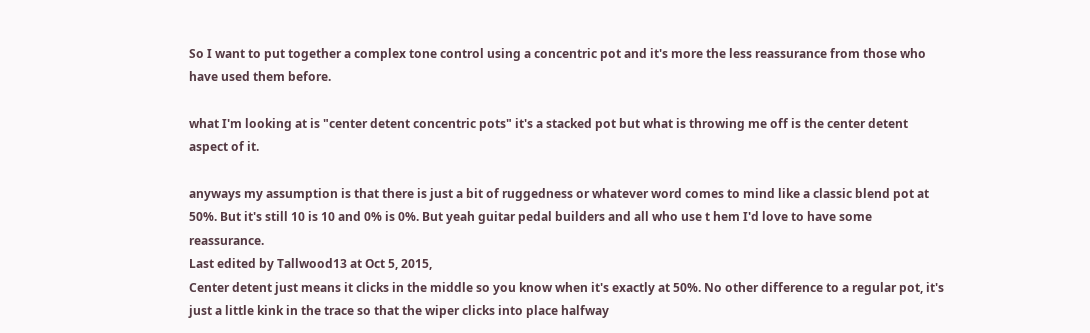So I want to put together a complex tone control using a concentric pot and it's more the less reassurance from those who have used them before.

what I'm looking at is "center detent concentric pots" it's a stacked pot but what is throwing me off is the center detent aspect of it.

anyways my assumption is that there is just a bit of ruggedness or whatever word comes to mind like a classic blend pot at 50%. But it's still 10 is 10 and 0% is 0%. But yeah guitar pedal builders and all who use t hem I'd love to have some reassurance.
Last edited by Tallwood13 at Oct 5, 2015,
Center detent just means it clicks in the middle so you know when it's exactly at 50%. No other difference to a regular pot, it's just a little kink in the trace so that the wiper clicks into place halfway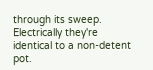through its sweep. Electrically they're identical to a non-detent pot.